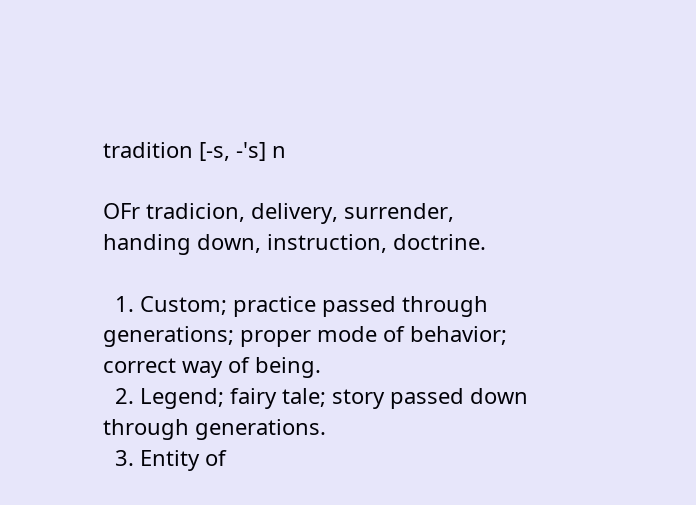tradition [-s, -'s] n

OFr tradicion, delivery, surrender, handing down, instruction, doctrine.

  1. Custom; practice passed through generations; proper mode of behavior; correct way of being.
  2. Legend; fairy tale; story passed down through generations.
  3. Entity of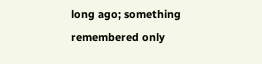long ago; something remembered only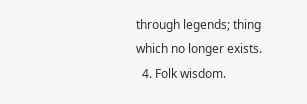through legends; thing which no longer exists.
  4. Folk wisdom.